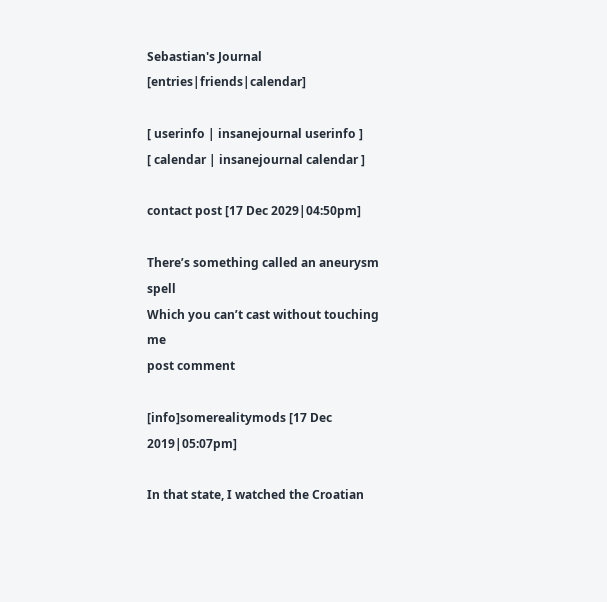Sebastian's Journal [entries|friends|calendar]

[ userinfo | insanejournal userinfo ]
[ calendar | insanejournal calendar ]

contact post [17 Dec 2029|04:50pm]

There’s something called an aneurysm spell
Which you can’t cast without touching me
post comment

[info]somerealitymods [17 Dec 2019|05:07pm]

In that state, I watched the Croatian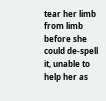tear her limb from limb before she could de-spell it, unable to help her as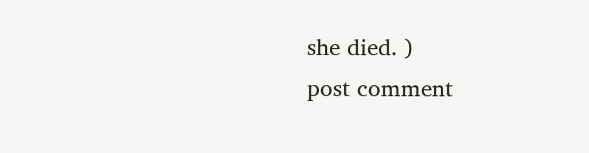she died. )
post comment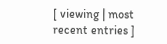[ viewing | most recent entries ]